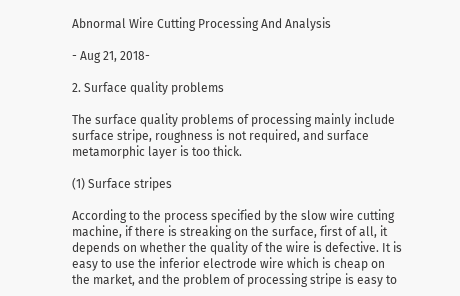Abnormal Wire Cutting Processing And Analysis

- Aug 21, 2018-

2. Surface quality problems

The surface quality problems of processing mainly include surface stripe, roughness is not required, and surface metamorphic layer is too thick.

(1) Surface stripes

According to the process specified by the slow wire cutting machine, if there is streaking on the surface, first of all, it depends on whether the quality of the wire is defective. It is easy to use the inferior electrode wire which is cheap on the market, and the problem of processing stripe is easy to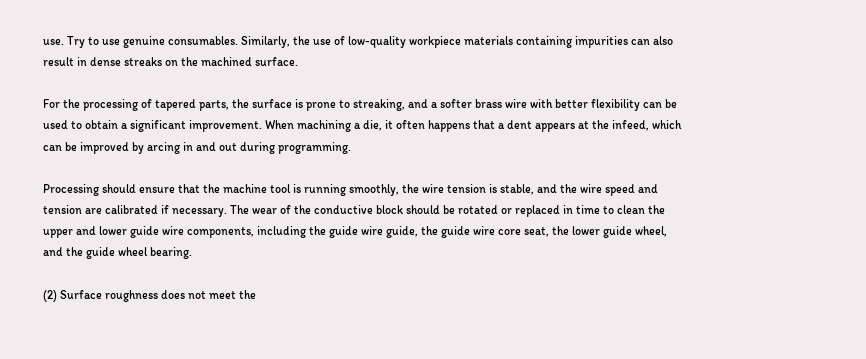use. Try to use genuine consumables. Similarly, the use of low-quality workpiece materials containing impurities can also result in dense streaks on the machined surface.

For the processing of tapered parts, the surface is prone to streaking, and a softer brass wire with better flexibility can be used to obtain a significant improvement. When machining a die, it often happens that a dent appears at the infeed, which can be improved by arcing in and out during programming.

Processing should ensure that the machine tool is running smoothly, the wire tension is stable, and the wire speed and tension are calibrated if necessary. The wear of the conductive block should be rotated or replaced in time to clean the upper and lower guide wire components, including the guide wire guide, the guide wire core seat, the lower guide wheel, and the guide wheel bearing.

(2) Surface roughness does not meet the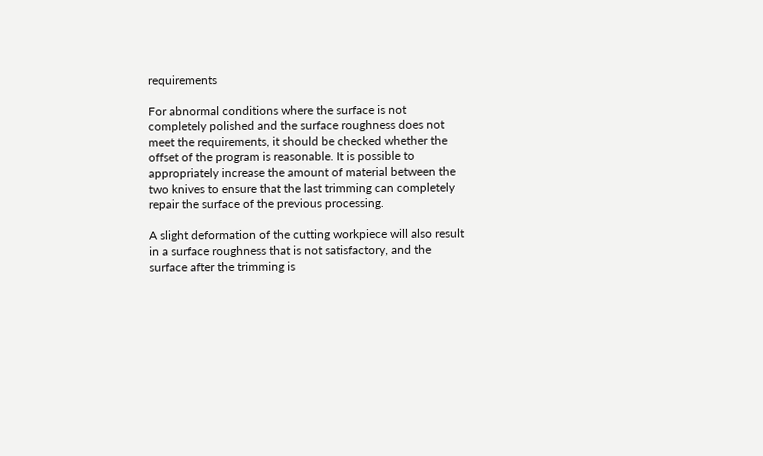requirements

For abnormal conditions where the surface is not completely polished and the surface roughness does not meet the requirements, it should be checked whether the offset of the program is reasonable. It is possible to appropriately increase the amount of material between the two knives to ensure that the last trimming can completely repair the surface of the previous processing.

A slight deformation of the cutting workpiece will also result in a surface roughness that is not satisfactory, and the surface after the trimming is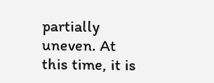partially uneven. At this time, it is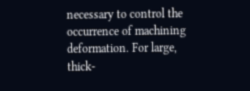necessary to control the occurrence of machining deformation. For large, thick-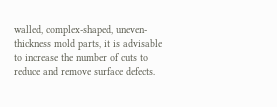walled, complex-shaped, uneven-thickness mold parts, it is advisable to increase the number of cuts to reduce and remove surface defects.